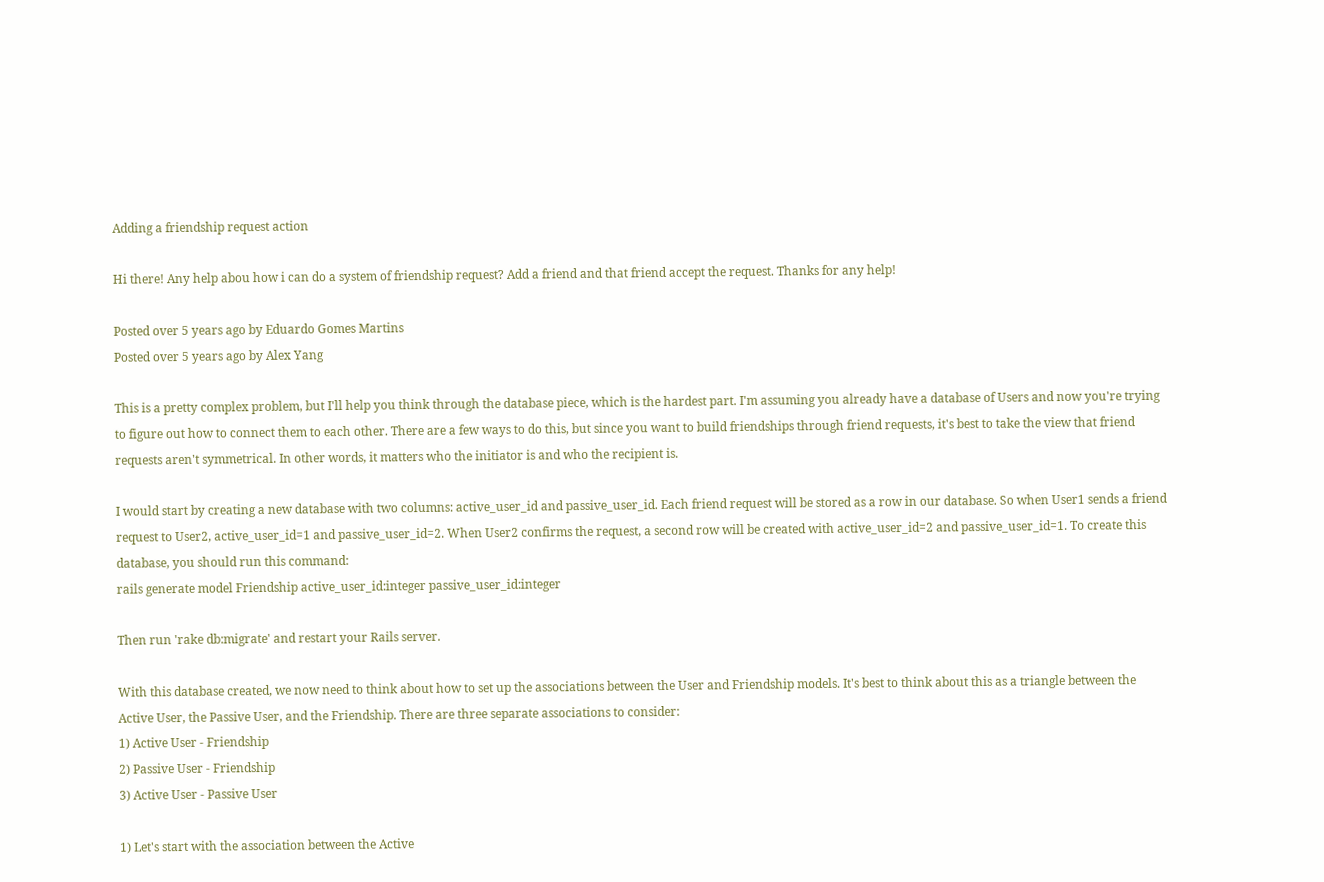Adding a friendship request action

Hi there! Any help abou how i can do a system of friendship request? Add a friend and that friend accept the request. Thanks for any help!

Posted over 5 years ago by Eduardo Gomes Martins
Posted over 5 years ago by Alex Yang

This is a pretty complex problem, but I'll help you think through the database piece, which is the hardest part. I'm assuming you already have a database of Users and now you're trying to figure out how to connect them to each other. There are a few ways to do this, but since you want to build friendships through friend requests, it's best to take the view that friend requests aren't symmetrical. In other words, it matters who the initiator is and who the recipient is.

I would start by creating a new database with two columns: active_user_id and passive_user_id. Each friend request will be stored as a row in our database. So when User1 sends a friend request to User2, active_user_id=1 and passive_user_id=2. When User2 confirms the request, a second row will be created with active_user_id=2 and passive_user_id=1. To create this database, you should run this command:
rails generate model Friendship active_user_id:integer passive_user_id:integer

Then run 'rake db:migrate' and restart your Rails server.

With this database created, we now need to think about how to set up the associations between the User and Friendship models. It's best to think about this as a triangle between the Active User, the Passive User, and the Friendship. There are three separate associations to consider:
1) Active User - Friendship
2) Passive User - Friendship
3) Active User - Passive User

1) Let's start with the association between the Active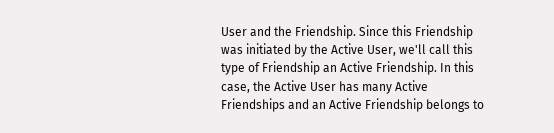User and the Friendship. Since this Friendship was initiated by the Active User, we'll call this type of Friendship an Active Friendship. In this case, the Active User has many Active Friendships and an Active Friendship belongs to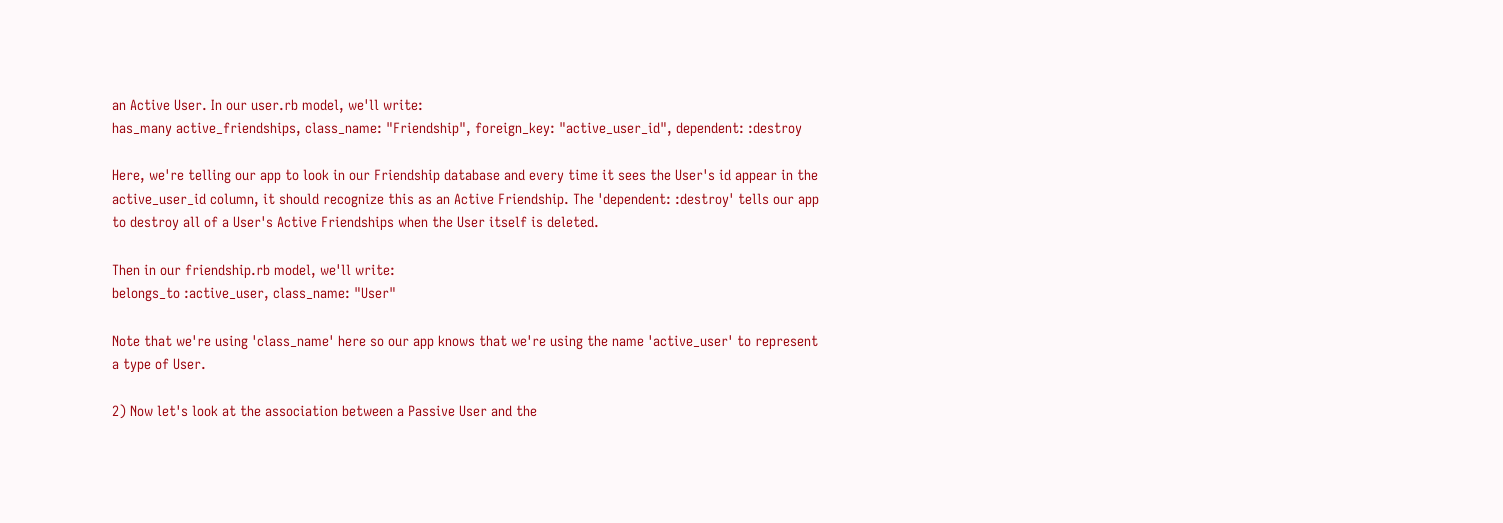an Active User. In our user.rb model, we'll write:
has_many active_friendships, class_name: "Friendship", foreign_key: "active_user_id", dependent: :destroy

Here, we're telling our app to look in our Friendship database and every time it sees the User's id appear in the active_user_id column, it should recognize this as an Active Friendship. The 'dependent: :destroy' tells our app to destroy all of a User's Active Friendships when the User itself is deleted.

Then in our friendship.rb model, we'll write:
belongs_to :active_user, class_name: "User"

Note that we're using 'class_name' here so our app knows that we're using the name 'active_user' to represent a type of User.

2) Now let's look at the association between a Passive User and the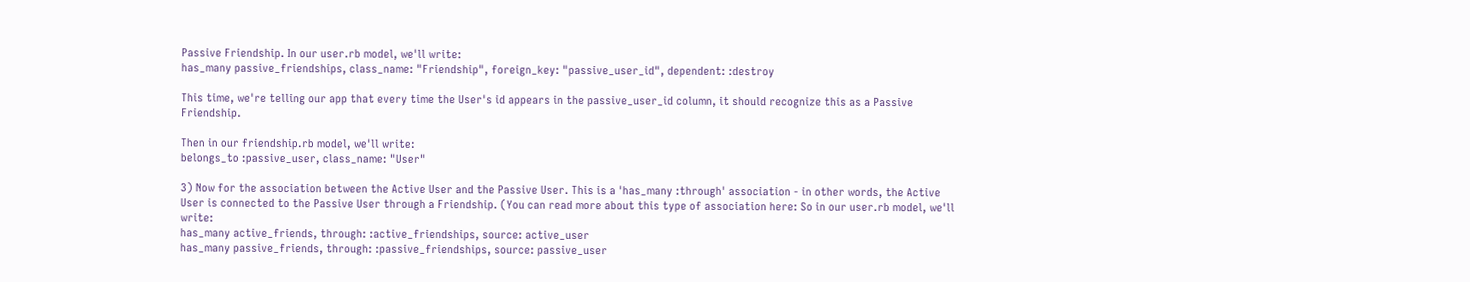Passive Friendship. In our user.rb model, we'll write:
has_many passive_friendships, class_name: "Friendship", foreign_key: "passive_user_id", dependent: :destroy

This time, we're telling our app that every time the User's id appears in the passive_user_id column, it should recognize this as a Passive Friendship.

Then in our friendship.rb model, we'll write:
belongs_to :passive_user, class_name: "User"

3) Now for the association between the Active User and the Passive User. This is a 'has_many :through' association - in other words, the Active User is connected to the Passive User through a Friendship. (You can read more about this type of association here: So in our user.rb model, we'll write:
has_many active_friends, through: :active_friendships, source: active_user
has_many passive_friends, through: :passive_friendships, source: passive_user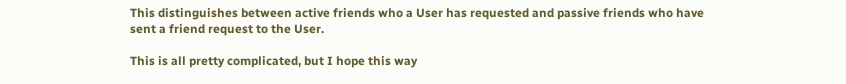This distinguishes between active friends who a User has requested and passive friends who have sent a friend request to the User.

This is all pretty complicated, but I hope this way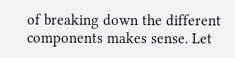of breaking down the different components makes sense. Let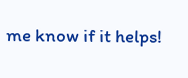me know if it helps!